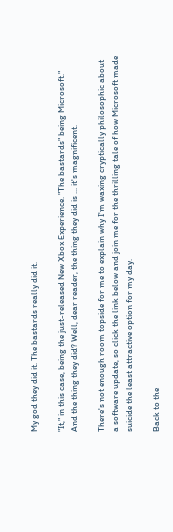My god they did it. The bastards really did it.

"It," in this case, being the just-released New Xbox Experience. "The bastards" being Microsoft." And the thing they did? Well, dear reader, the thing they did is ... it's magnificent.

There's not enough room topside for me to explain why I'm waxing cryptically philosophic about a software update, so click the link below and join me for the thrilling tale of how Microsoft made suicide the least attractive option for my day.

Back to the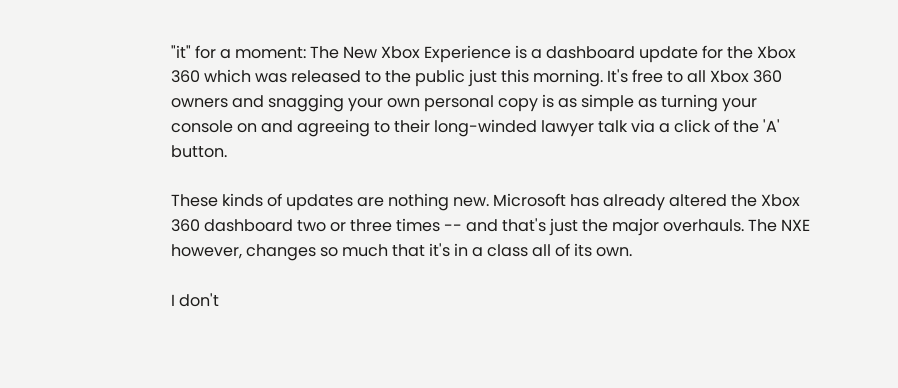"it" for a moment: The New Xbox Experience is a dashboard update for the Xbox 360 which was released to the public just this morning. It's free to all Xbox 360 owners and snagging your own personal copy is as simple as turning your console on and agreeing to their long-winded lawyer talk via a click of the 'A' button.

These kinds of updates are nothing new. Microsoft has already altered the Xbox 360 dashboard two or three times -- and that's just the major overhauls. The NXE however, changes so much that it's in a class all of its own.

I don't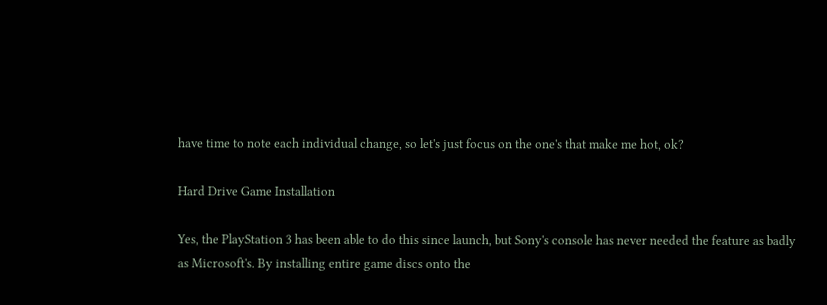have time to note each individual change, so let's just focus on the one's that make me hot, ok?

Hard Drive Game Installation

Yes, the PlayStation 3 has been able to do this since launch, but Sony's console has never needed the feature as badly as Microsoft's. By installing entire game discs onto the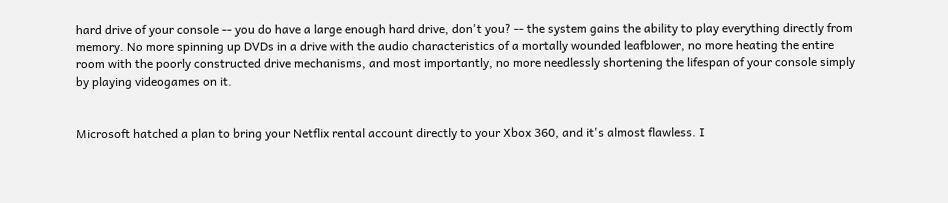hard drive of your console -- you do have a large enough hard drive, don't you? -- the system gains the ability to play everything directly from memory. No more spinning up DVDs in a drive with the audio characteristics of a mortally wounded leafblower, no more heating the entire room with the poorly constructed drive mechanisms, and most importantly, no more needlessly shortening the lifespan of your console simply by playing videogames on it.


Microsoft hatched a plan to bring your Netflix rental account directly to your Xbox 360, and it's almost flawless. I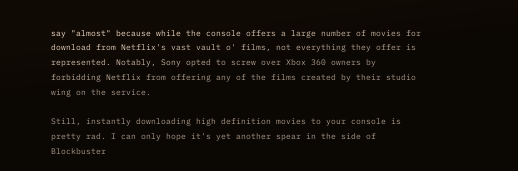say "almost" because while the console offers a large number of movies for download from Netflix's vast vault o' films, not everything they offer is represented. Notably, Sony opted to screw over Xbox 360 owners by forbidding Netflix from offering any of the films created by their studio wing on the service.

Still, instantly downloading high definition movies to your console is pretty rad. I can only hope it's yet another spear in the side of Blockbuster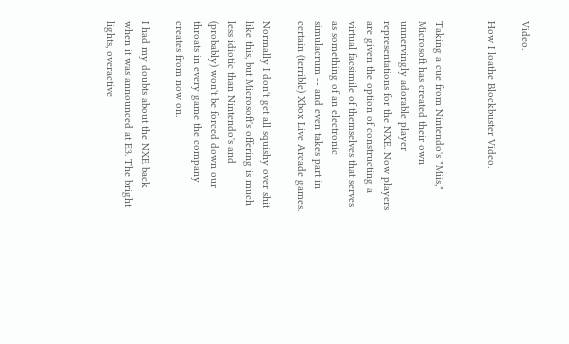Video.

How I loathe Blockbuster Video.


Taking a cue from Nintendo's "Miis," Microsoft has created their own unnervingly adorable player representations for the NXE. Now players are given the option of constructing a virtual facsimile of themselves that serves as something of an electronic simulacrum -- and even takes part in certain (terrible) Xbox Live Arcade games.

Normally I don't get all squishy over shit like this, but Microsoft's offering is much less idiotic than Nintendo's and (probably) won't be forced down our throats in every game the company creates from now on.

I had my doubts about the NXE back when it was announced at E3. The bright lights, overactive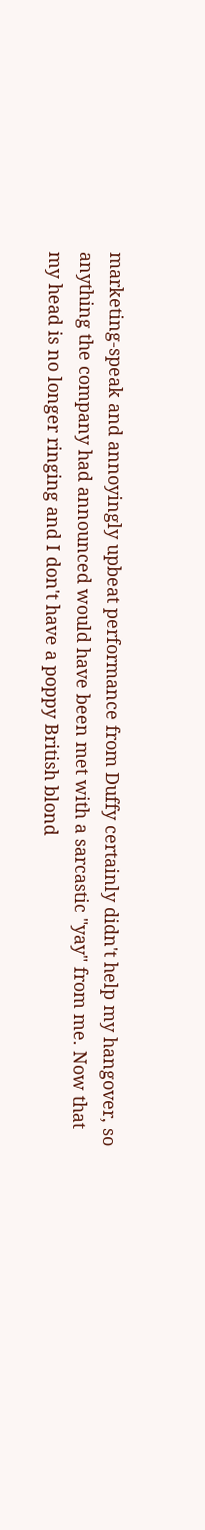marketing-speak and annoyingly upbeat performance from Duffy certainly didn't help my hangover, so anything the company had announced would have been met with a sarcastic "yay" from me. Now that my head is no longer ringing and I don't have a poppy British blond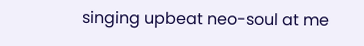singing upbeat neo-soul at me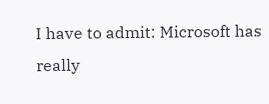I have to admit: Microsoft has really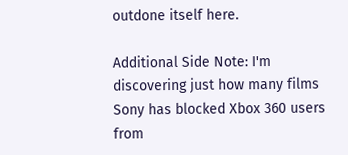outdone itself here.

Additional Side Note: I'm discovering just how many films Sony has blocked Xbox 360 users from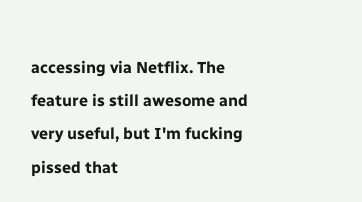accessing via Netflix. The feature is still awesome and very useful, but I'm fucking pissed that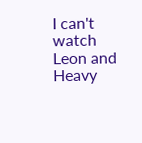I can't watch Leon and Heavy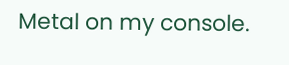Metal on my console.